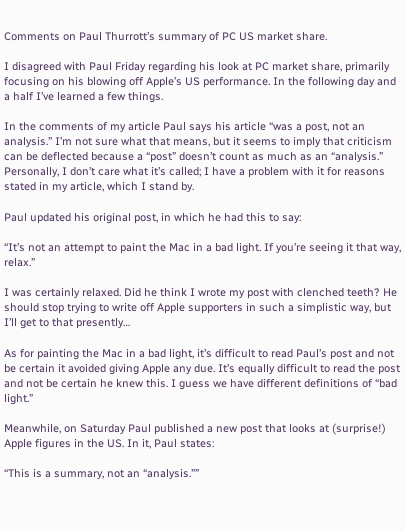Comments on Paul Thurrott’s summary of PC US market share.

I disagreed with Paul Friday regarding his look at PC market share, primarily focusing on his blowing off Apple’s US performance. In the following day and a half I’ve learned a few things.

In the comments of my article Paul says his article “was a post, not an analysis.” I’m not sure what that means, but it seems to imply that criticism can be deflected because a “post” doesn’t count as much as an “analysis.” Personally, I don’t care what it’s called; I have a problem with it for reasons stated in my article, which I stand by.

Paul updated his original post, in which he had this to say:

“It’s not an attempt to paint the Mac in a bad light. If you’re seeing it that way, relax.”

I was certainly relaxed. Did he think I wrote my post with clenched teeth? He should stop trying to write off Apple supporters in such a simplistic way, but I’ll get to that presently…

As for painting the Mac in a bad light, it’s difficult to read Paul’s post and not be certain it avoided giving Apple any due. It’s equally difficult to read the post and not be certain he knew this. I guess we have different definitions of “bad light.”

Meanwhile, on Saturday Paul published a new post that looks at (surprise!) Apple figures in the US. In it, Paul states:

“This is a summary, not an “analysis.””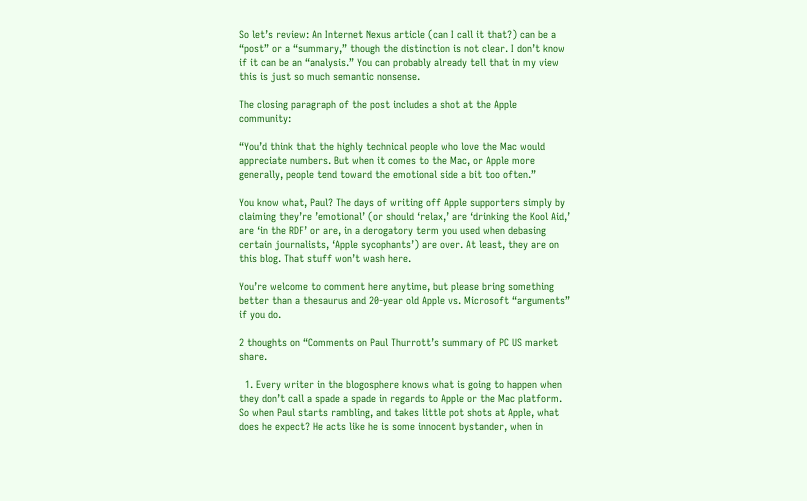So let’s review: An Internet Nexus article (can I call it that?) can be a “post” or a “summary,” though the distinction is not clear. I don’t know if it can be an “analysis.” You can probably already tell that in my view this is just so much semantic nonsense.

The closing paragraph of the post includes a shot at the Apple community:

“You’d think that the highly technical people who love the Mac would appreciate numbers. But when it comes to the Mac, or Apple more generally, people tend toward the emotional side a bit too often.”

You know what, Paul? The days of writing off Apple supporters simply by claiming they’re ’emotional’ (or should ‘relax,’ are ‘drinking the Kool Aid,’ are ‘in the RDF’ or are, in a derogatory term you used when debasing certain journalists, ‘Apple sycophants’) are over. At least, they are on this blog. That stuff won’t wash here.

You’re welcome to comment here anytime, but please bring something better than a thesaurus and 20-year old Apple vs. Microsoft “arguments” if you do.

2 thoughts on “Comments on Paul Thurrott’s summary of PC US market share.

  1. Every writer in the blogosphere knows what is going to happen when they don’t call a spade a spade in regards to Apple or the Mac platform. So when Paul starts rambling, and takes little pot shots at Apple, what does he expect? He acts like he is some innocent bystander, when in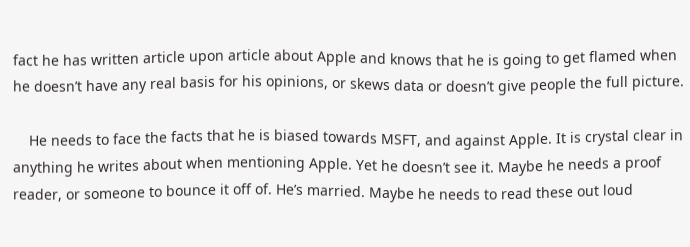fact he has written article upon article about Apple and knows that he is going to get flamed when he doesn’t have any real basis for his opinions, or skews data or doesn’t give people the full picture.

    He needs to face the facts that he is biased towards MSFT, and against Apple. It is crystal clear in anything he writes about when mentioning Apple. Yet he doesn’t see it. Maybe he needs a proof reader, or someone to bounce it off of. He’s married. Maybe he needs to read these out loud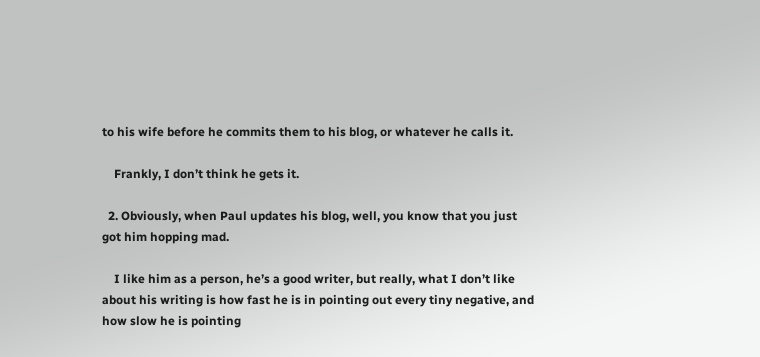to his wife before he commits them to his blog, or whatever he calls it.

    Frankly, I don’t think he gets it.

  2. Obviously, when Paul updates his blog, well, you know that you just got him hopping mad.

    I like him as a person, he’s a good writer, but really, what I don’t like about his writing is how fast he is in pointing out every tiny negative, and how slow he is pointing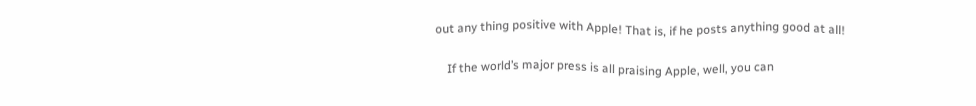out any thing positive with Apple! That is, if he posts anything good at all!

    If the world’s major press is all praising Apple, well, you can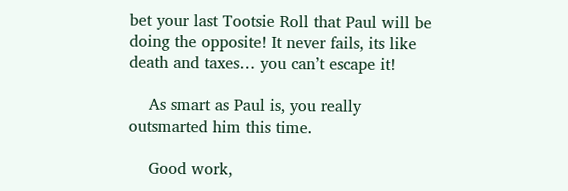bet your last Tootsie Roll that Paul will be doing the opposite! It never fails, its like death and taxes… you can’t escape it!

    As smart as Paul is, you really outsmarted him this time.

    Good work,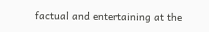factual and entertaining at the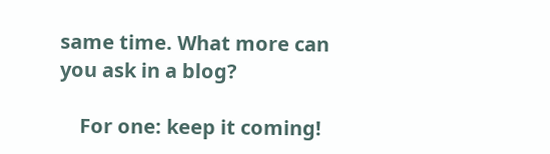same time. What more can you ask in a blog?

    For one: keep it coming!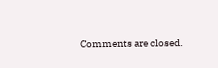Comments are closed.